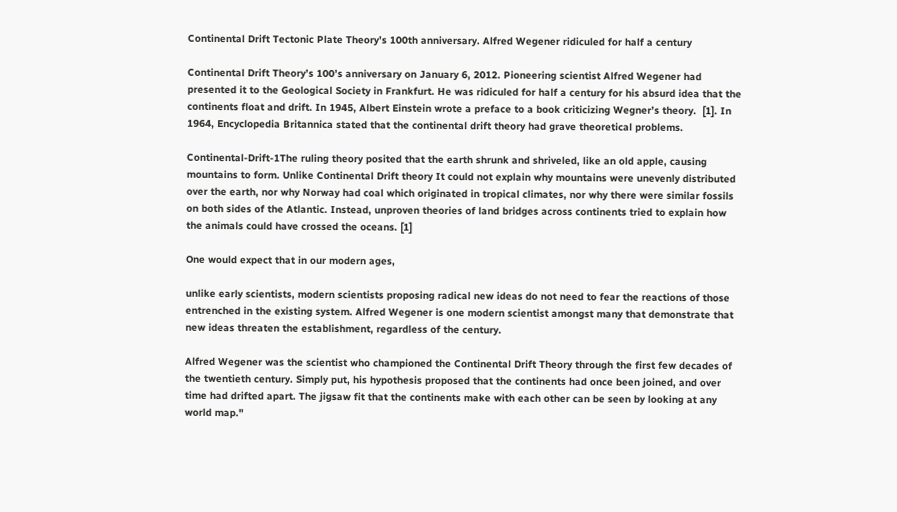Continental Drift Tectonic Plate Theory’s 100th anniversary. Alfred Wegener ridiculed for half a century

Continental Drift Theory’s 100’s anniversary on January 6, 2012. Pioneering scientist Alfred Wegener had presented it to the Geological Society in Frankfurt. He was ridiculed for half a century for his absurd idea that the continents float and drift. In 1945, Albert Einstein wrote a preface to a book criticizing Wegner’s theory.  [1]. In 1964, Encyclopedia Britannica stated that the continental drift theory had grave theoretical problems.

Continental-Drift-1The ruling theory posited that the earth shrunk and shriveled, like an old apple, causing mountains to form. Unlike Continental Drift theory It could not explain why mountains were unevenly distributed over the earth, nor why Norway had coal which originated in tropical climates, nor why there were similar fossils on both sides of the Atlantic. Instead, unproven theories of land bridges across continents tried to explain how the animals could have crossed the oceans. [1]

One would expect that in our modern ages,

unlike early scientists, modern scientists proposing radical new ideas do not need to fear the reactions of those entrenched in the existing system. Alfred Wegener is one modern scientist amongst many that demonstrate that new ideas threaten the establishment, regardless of the century.

Alfred Wegener was the scientist who championed the Continental Drift Theory through the first few decades of the twentieth century. Simply put, his hypothesis proposed that the continents had once been joined, and over time had drifted apart. The jigsaw fit that the continents make with each other can be seen by looking at any world map."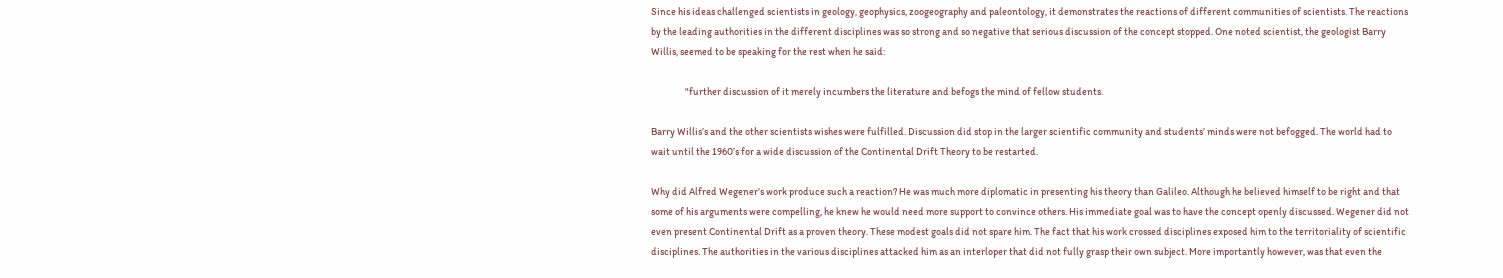Since his ideas challenged scientists in geology, geophysics, zoogeography and paleontology, it demonstrates the reactions of different communities of scientists. The reactions by the leading authorities in the different disciplines was so strong and so negative that serious discussion of the concept stopped. One noted scientist, the geologist Barry Willis, seemed to be speaking for the rest when he said:

                 "further discussion of it merely incumbers the literature and befogs the mind of fellow students.

Barry Willis’s and the other scientists wishes were fulfilled. Discussion did stop in the larger scientific community and students’ minds were not befogged. The world had to wait until the 1960’s for a wide discussion of the Continental Drift Theory to be restarted.

Why did Alfred Wegener’s work produce such a reaction? He was much more diplomatic in presenting his theory than Galileo. Although he believed himself to be right and that some of his arguments were compelling, he knew he would need more support to convince others. His immediate goal was to have the concept openly discussed. Wegener did not even present Continental Drift as a proven theory. These modest goals did not spare him. The fact that his work crossed disciplines exposed him to the territoriality of scientific disciplines. The authorities in the various disciplines attacked him as an interloper that did not fully grasp their own subject. More importantly however, was that even the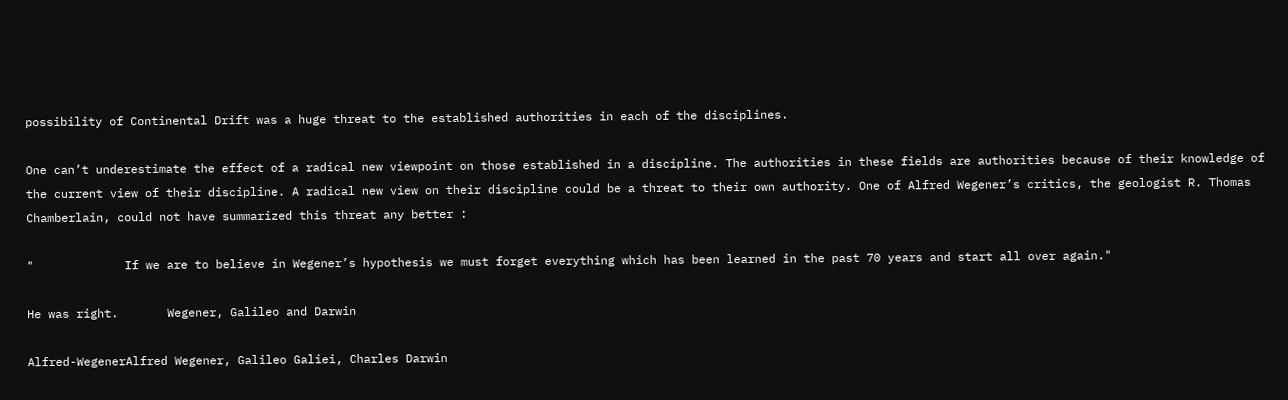possibility of Continental Drift was a huge threat to the established authorities in each of the disciplines.

One can’t underestimate the effect of a radical new viewpoint on those established in a discipline. The authorities in these fields are authorities because of their knowledge of the current view of their discipline. A radical new view on their discipline could be a threat to their own authority. One of Alfred Wegener’s critics, the geologist R. Thomas Chamberlain, could not have summarized this threat any better :

"             If we are to believe in Wegener’s hypothesis we must forget everything which has been learned in the past 70 years and start all over again."

He was right.       Wegener, Galileo and Darwin

Alfred-WegenerAlfred Wegener, Galileo Galiei, Charles Darwin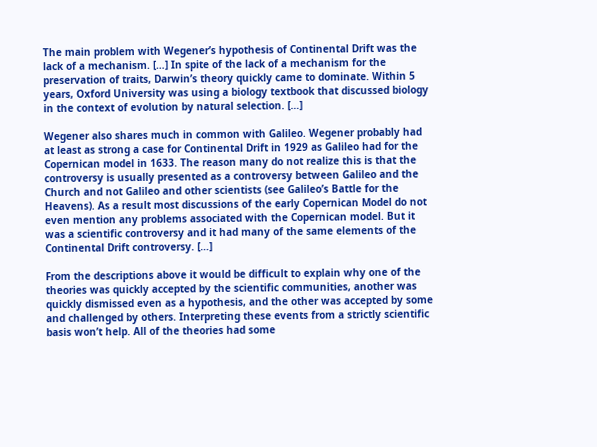The main problem with Wegener’s hypothesis of Continental Drift was the lack of a mechanism. […] In spite of the lack of a mechanism for the preservation of traits, Darwin’s theory quickly came to dominate. Within 5 years, Oxford University was using a biology textbook that discussed biology in the context of evolution by natural selection. […]

Wegener also shares much in common with Galileo. Wegener probably had at least as strong a case for Continental Drift in 1929 as Galileo had for the Copernican model in 1633. The reason many do not realize this is that the controversy is usually presented as a controversy between Galileo and the Church and not Galileo and other scientists (see Galileo’s Battle for the Heavens). As a result most discussions of the early Copernican Model do not even mention any problems associated with the Copernican model. But it was a scientific controversy and it had many of the same elements of the Continental Drift controversy. […]

From the descriptions above it would be difficult to explain why one of the theories was quickly accepted by the scientific communities, another was quickly dismissed even as a hypothesis, and the other was accepted by some and challenged by others. Interpreting these events from a strictly scientific basis won’t help. All of the theories had some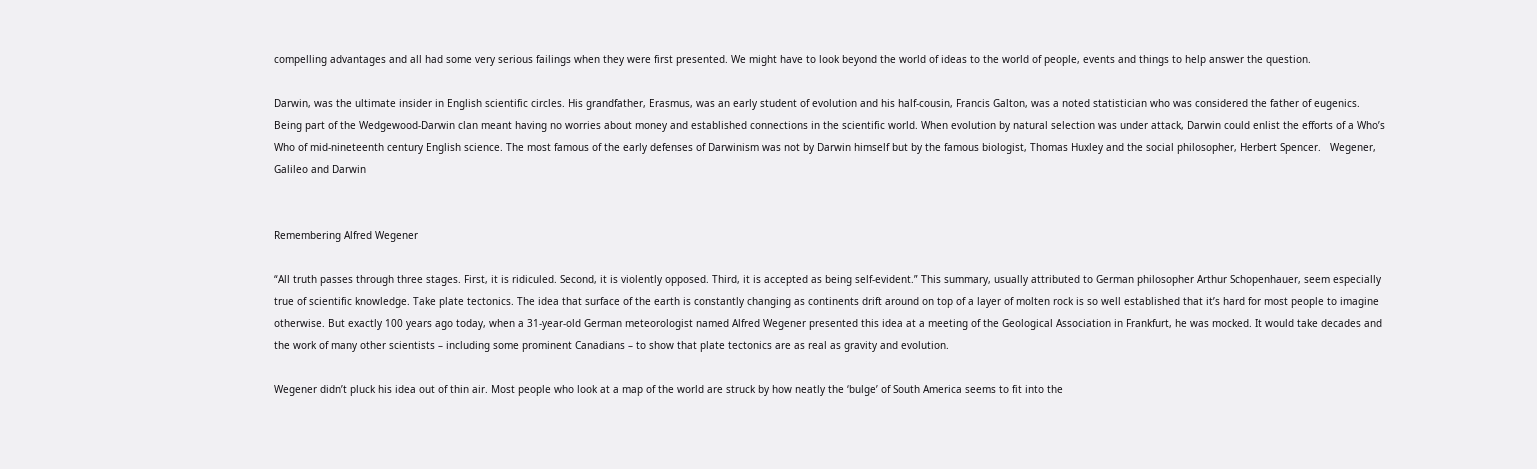compelling advantages and all had some very serious failings when they were first presented. We might have to look beyond the world of ideas to the world of people, events and things to help answer the question.

Darwin, was the ultimate insider in English scientific circles. His grandfather, Erasmus, was an early student of evolution and his half-cousin, Francis Galton, was a noted statistician who was considered the father of eugenics. Being part of the Wedgewood-Darwin clan meant having no worries about money and established connections in the scientific world. When evolution by natural selection was under attack, Darwin could enlist the efforts of a Who’s Who of mid-nineteenth century English science. The most famous of the early defenses of Darwinism was not by Darwin himself but by the famous biologist, Thomas Huxley and the social philosopher, Herbert Spencer.   Wegener, Galileo and Darwin


Remembering Alfred Wegener

“All truth passes through three stages. First, it is ridiculed. Second, it is violently opposed. Third, it is accepted as being self-evident.” This summary, usually attributed to German philosopher Arthur Schopenhauer, seem especially true of scientific knowledge. Take plate tectonics. The idea that surface of the earth is constantly changing as continents drift around on top of a layer of molten rock is so well established that it’s hard for most people to imagine otherwise. But exactly 100 years ago today, when a 31-year-old German meteorologist named Alfred Wegener presented this idea at a meeting of the Geological Association in Frankfurt, he was mocked. It would take decades and the work of many other scientists – including some prominent Canadians – to show that plate tectonics are as real as gravity and evolution.

Wegener didn’t pluck his idea out of thin air. Most people who look at a map of the world are struck by how neatly the ‘bulge’ of South America seems to fit into the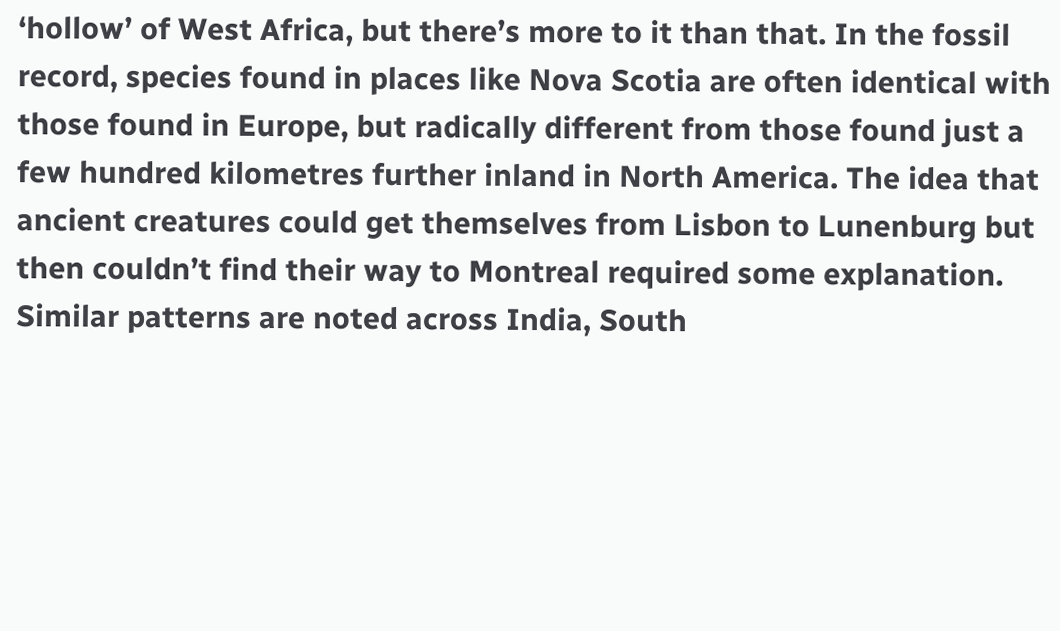‘hollow’ of West Africa, but there’s more to it than that. In the fossil record, species found in places like Nova Scotia are often identical with those found in Europe, but radically different from those found just a few hundred kilometres further inland in North America. The idea that ancient creatures could get themselves from Lisbon to Lunenburg but then couldn’t find their way to Montreal required some explanation. Similar patterns are noted across India, South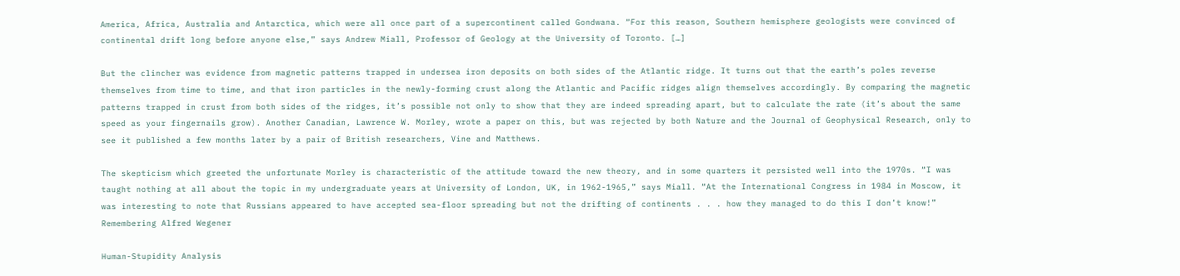America, Africa, Australia and Antarctica, which were all once part of a supercontinent called Gondwana. “For this reason, Southern hemisphere geologists were convinced of continental drift long before anyone else,” says Andrew Miall, Professor of Geology at the University of Toronto. […]

But the clincher was evidence from magnetic patterns trapped in undersea iron deposits on both sides of the Atlantic ridge. It turns out that the earth’s poles reverse themselves from time to time, and that iron particles in the newly-forming crust along the Atlantic and Pacific ridges align themselves accordingly. By comparing the magnetic patterns trapped in crust from both sides of the ridges, it’s possible not only to show that they are indeed spreading apart, but to calculate the rate (it’s about the same speed as your fingernails grow). Another Canadian, Lawrence W. Morley, wrote a paper on this, but was rejected by both Nature and the Journal of Geophysical Research, only to see it published a few months later by a pair of British researchers, Vine and Matthews.

The skepticism which greeted the unfortunate Morley is characteristic of the attitude toward the new theory, and in some quarters it persisted well into the 1970s. “I was taught nothing at all about the topic in my undergraduate years at University of London, UK, in 1962-1965,” says Miall. “At the International Congress in 1984 in Moscow, it was interesting to note that Russians appeared to have accepted sea-floor spreading but not the drifting of continents . . . how they managed to do this I don’t know!” Remembering Alfred Wegener

Human-Stupidity Analysis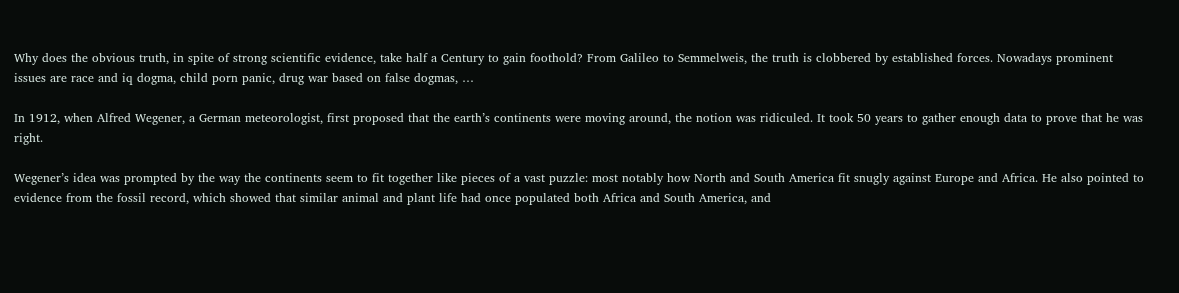Why does the obvious truth, in spite of strong scientific evidence, take half a Century to gain foothold? From Galileo to Semmelweis, the truth is clobbered by established forces. Nowadays prominent issues are race and iq dogma, child porn panic, drug war based on false dogmas, …

In 1912, when Alfred Wegener, a German meteorologist, first proposed that the earth’s continents were moving around, the notion was ridiculed. It took 50 years to gather enough data to prove that he was right.

Wegener’s idea was prompted by the way the continents seem to fit together like pieces of a vast puzzle: most notably how North and South America fit snugly against Europe and Africa. He also pointed to evidence from the fossil record, which showed that similar animal and plant life had once populated both Africa and South America, and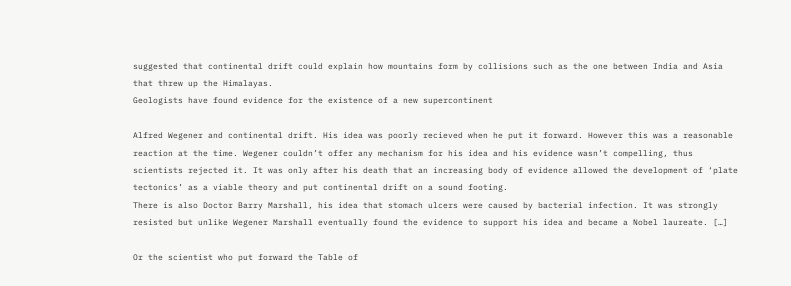suggested that continental drift could explain how mountains form by collisions such as the one between India and Asia that threw up the Himalayas.
Geologists have found evidence for the existence of a new supercontinent

Alfred Wegener and continental drift. His idea was poorly recieved when he put it forward. However this was a reasonable reaction at the time. Wegener couldn’t offer any mechanism for his idea and his evidence wasn’t compelling, thus scientists rejected it. It was only after his death that an increasing body of evidence allowed the development of ‘plate tectonics’ as a viable theory and put continental drift on a sound footing.
There is also Doctor Barry Marshall, his idea that stomach ulcers were caused by bacterial infection. It was strongly resisted but unlike Wegener Marshall eventually found the evidence to support his idea and became a Nobel laureate. […]

Or the scientist who put forward the Table of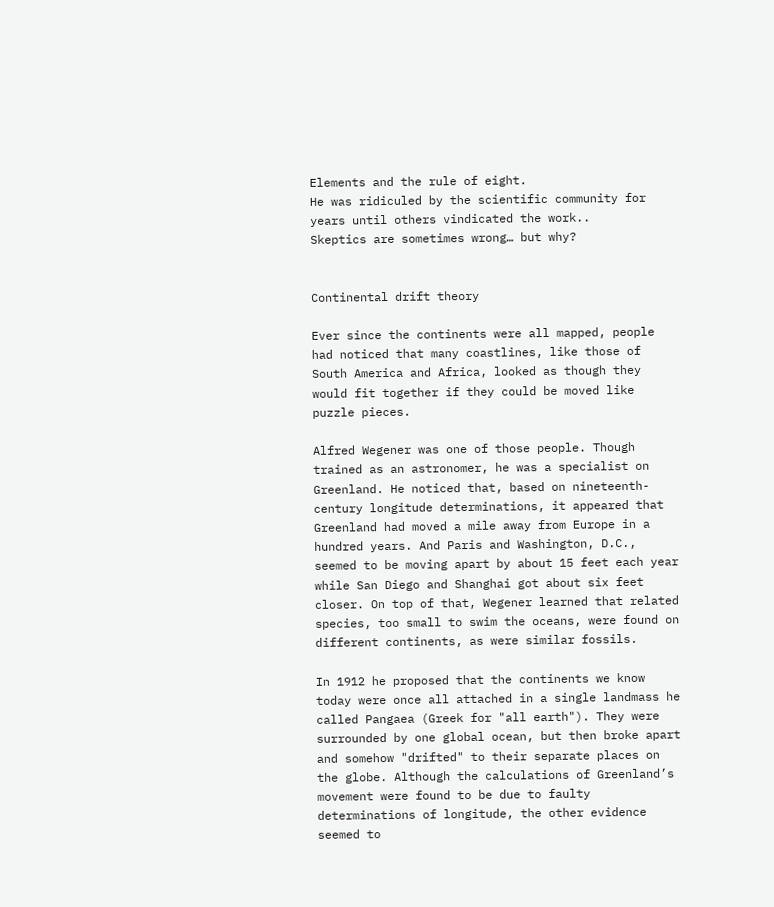Elements and the rule of eight.
He was ridiculed by the scientific community for years until others vindicated the work..
Skeptics are sometimes wrong… but why?


Continental drift theory

Ever since the continents were all mapped, people had noticed that many coastlines, like those of South America and Africa, looked as though they would fit together if they could be moved like puzzle pieces.

Alfred Wegener was one of those people. Though trained as an astronomer, he was a specialist on Greenland. He noticed that, based on nineteenth-century longitude determinations, it appeared that Greenland had moved a mile away from Europe in a hundred years. And Paris and Washington, D.C., seemed to be moving apart by about 15 feet each year while San Diego and Shanghai got about six feet closer. On top of that, Wegener learned that related species, too small to swim the oceans, were found on different continents, as were similar fossils.

In 1912 he proposed that the continents we know today were once all attached in a single landmass he called Pangaea (Greek for "all earth"). They were surrounded by one global ocean, but then broke apart and somehow "drifted" to their separate places on the globe. Although the calculations of Greenland’s movement were found to be due to faulty determinations of longitude, the other evidence seemed to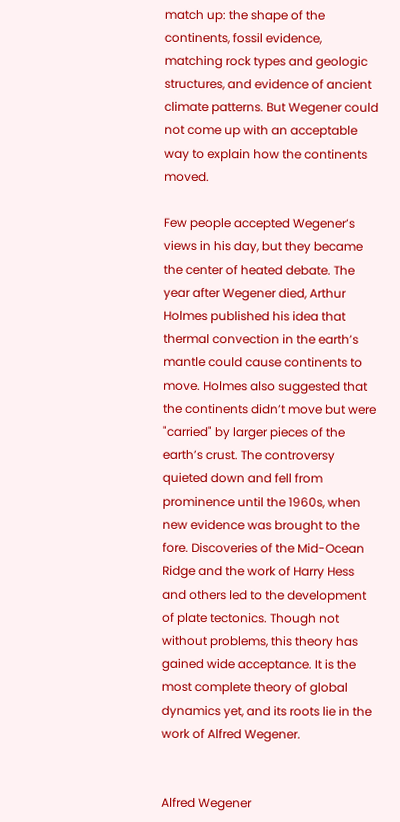match up: the shape of the continents, fossil evidence, matching rock types and geologic structures, and evidence of ancient climate patterns. But Wegener could not come up with an acceptable way to explain how the continents moved.

Few people accepted Wegener’s views in his day, but they became the center of heated debate. The year after Wegener died, Arthur Holmes published his idea that thermal convection in the earth’s mantle could cause continents to move. Holmes also suggested that the continents didn’t move but were "carried" by larger pieces of the earth’s crust. The controversy quieted down and fell from prominence until the 1960s, when new evidence was brought to the fore. Discoveries of the Mid-Ocean Ridge and the work of Harry Hess and others led to the development of plate tectonics. Though not without problems, this theory has gained wide acceptance. It is the most complete theory of global dynamics yet, and its roots lie in the work of Alfred Wegener.


Alfred Wegener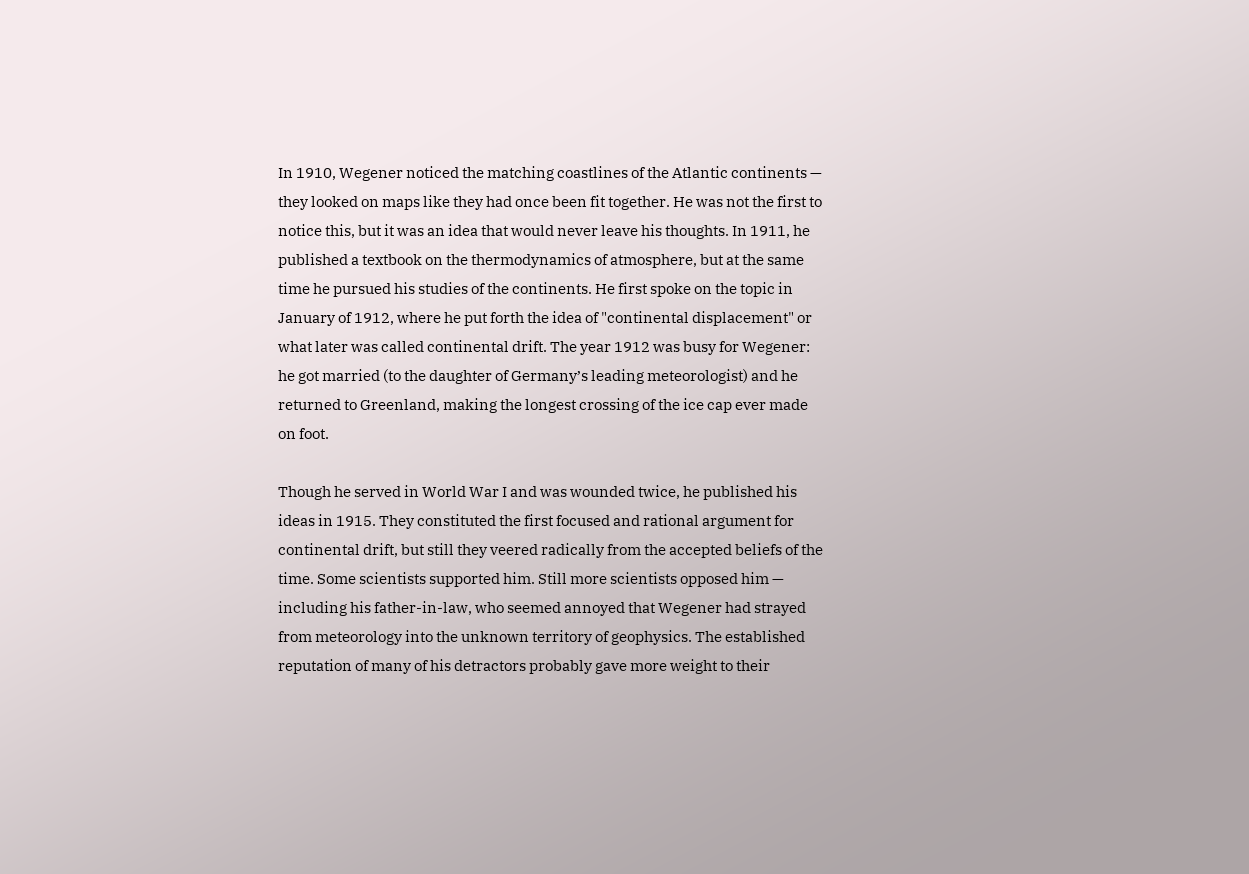In 1910, Wegener noticed the matching coastlines of the Atlantic continents — they looked on maps like they had once been fit together. He was not the first to notice this, but it was an idea that would never leave his thoughts. In 1911, he published a textbook on the thermodynamics of atmosphere, but at the same time he pursued his studies of the continents. He first spoke on the topic in January of 1912, where he put forth the idea of "continental displacement" or what later was called continental drift. The year 1912 was busy for Wegener: he got married (to the daughter of Germany’s leading meteorologist) and he returned to Greenland, making the longest crossing of the ice cap ever made on foot.

Though he served in World War I and was wounded twice, he published his ideas in 1915. They constituted the first focused and rational argument for continental drift, but still they veered radically from the accepted beliefs of the time. Some scientists supported him. Still more scientists opposed him — including his father-in-law, who seemed annoyed that Wegener had strayed from meteorology into the unknown territory of geophysics. The established reputation of many of his detractors probably gave more weight to their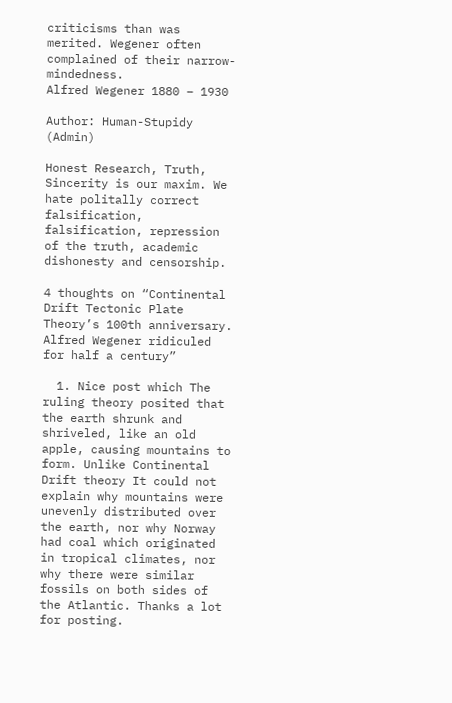criticisms than was merited. Wegener often complained of their narrow-mindedness.
Alfred Wegener 1880 – 1930

Author: Human-Stupidy (Admin)

Honest Research, Truth, Sincerity is our maxim. We hate politally correct falsification, falsification, repression of the truth, academic dishonesty and censorship.

4 thoughts on “Continental Drift Tectonic Plate Theory’s 100th anniversary. Alfred Wegener ridiculed for half a century”

  1. Nice post which The ruling theory posited that the earth shrunk and shriveled, like an old apple, causing mountains to form. Unlike Continental Drift theory It could not explain why mountains were unevenly distributed over the earth, nor why Norway had coal which originated in tropical climates, nor why there were similar fossils on both sides of the Atlantic. Thanks a lot for posting.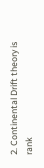2. Continental Drift theory is rank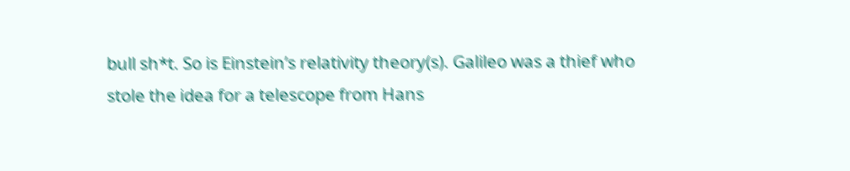bull sh*t. So is Einstein’s relativity theory(s). Galileo was a thief who stole the idea for a telescope from Hans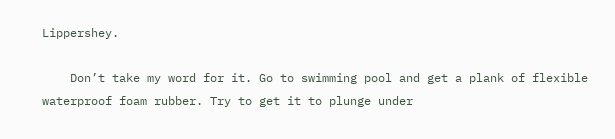Lippershey.

    Don’t take my word for it. Go to swimming pool and get a plank of flexible waterproof foam rubber. Try to get it to plunge under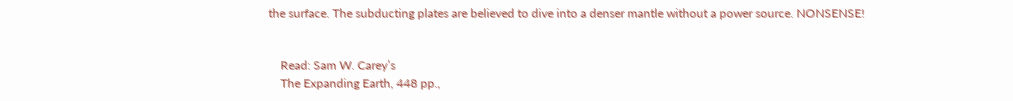the surface. The subducting plates are believed to dive into a denser mantle without a power source. NONSENSE!


    Read: Sam W. Carey’s
    The Expanding Earth, 448 pp.,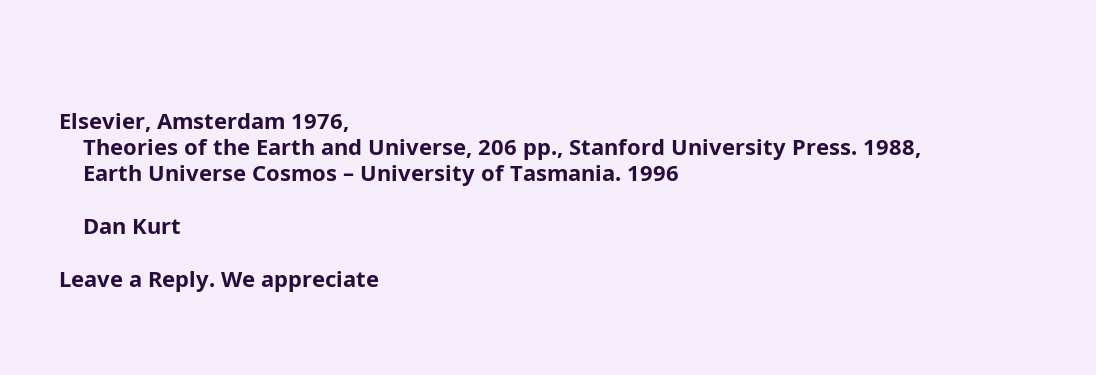Elsevier, Amsterdam 1976,
    Theories of the Earth and Universe, 206 pp., Stanford University Press. 1988,
    Earth Universe Cosmos – University of Tasmania. 1996

    Dan Kurt

Leave a Reply. We appreciate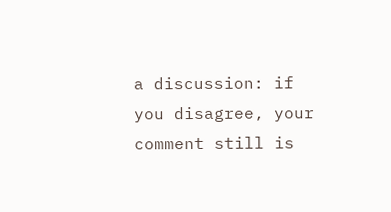a discussion: if you disagree, your comment still is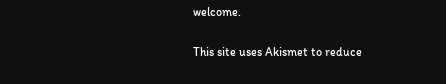welcome.

This site uses Akismet to reduce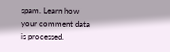spam. Learn how your comment data is processed.